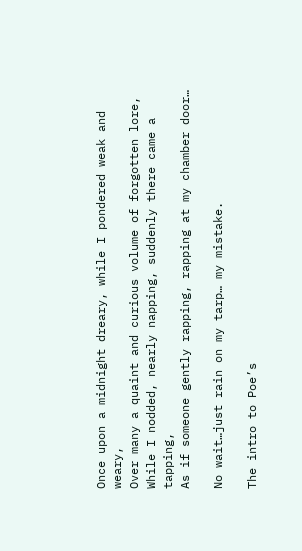Once upon a midnight dreary, while I pondered weak and weary,
Over many a quaint and curious volume of forgotten lore,
While I nodded, nearly napping, suddenly there came a tapping,
As if someone gently rapping, rapping at my chamber door…

No wait…just rain on my tarp… my mistake.

The intro to Poe’s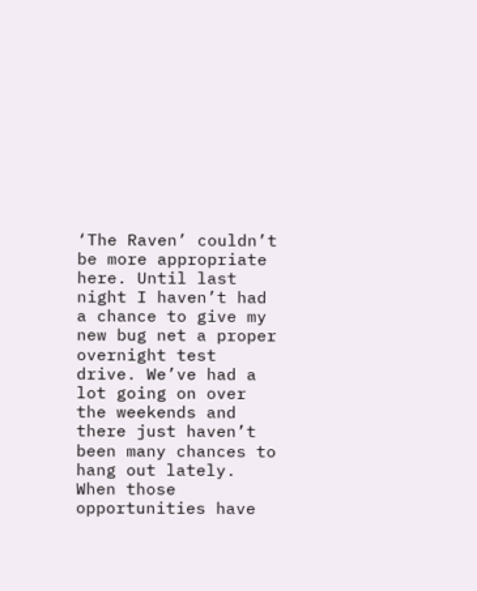‘The Raven’ couldn’t be more appropriate here. Until last night I haven’t had a chance to give my new bug net a proper overnight test drive. We’ve had a lot going on over the weekends and there just haven’t been many chances to hang out lately. When those opportunities have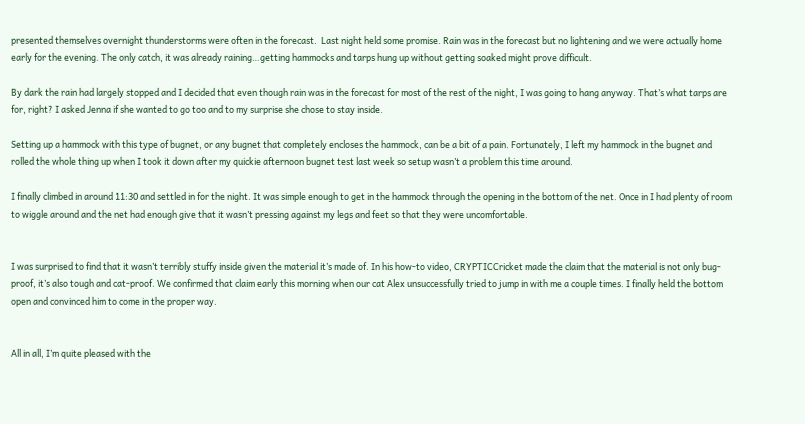presented themselves overnight thunderstorms were often in the forecast.  Last night held some promise. Rain was in the forecast but no lightening and we were actually home early for the evening. The only catch, it was already raining…getting hammocks and tarps hung up without getting soaked might prove difficult.

By dark the rain had largely stopped and I decided that even though rain was in the forecast for most of the rest of the night, I was going to hang anyway. That’s what tarps are for, right? I asked Jenna if she wanted to go too and to my surprise she chose to stay inside.

Setting up a hammock with this type of bugnet, or any bugnet that completely encloses the hammock, can be a bit of a pain. Fortunately, I left my hammock in the bugnet and rolled the whole thing up when I took it down after my quickie afternoon bugnet test last week so setup wasn’t a problem this time around.

I finally climbed in around 11:30 and settled in for the night. It was simple enough to get in the hammock through the opening in the bottom of the net. Once in I had plenty of room to wiggle around and the net had enough give that it wasn’t pressing against my legs and feet so that they were uncomfortable.


I was surprised to find that it wasn’t terribly stuffy inside given the material it’s made of. In his how-to video, CRYPTICCricket made the claim that the material is not only bug-proof, it’s also tough and cat-proof. We confirmed that claim early this morning when our cat Alex unsuccessfully tried to jump in with me a couple times. I finally held the bottom open and convinced him to come in the proper way.


All in all, I’m quite pleased with the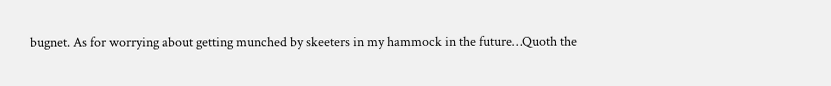bugnet. As for worrying about getting munched by skeeters in my hammock in the future…Quoth the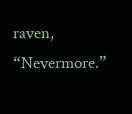raven, “Nevermore.”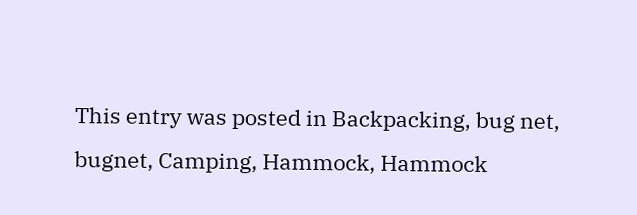This entry was posted in Backpacking, bug net, bugnet, Camping, Hammock, Hammock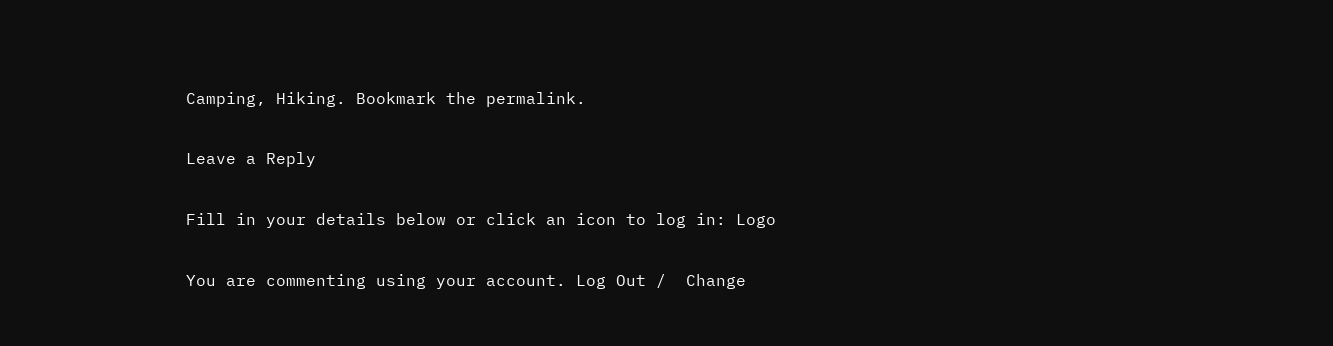Camping, Hiking. Bookmark the permalink.

Leave a Reply

Fill in your details below or click an icon to log in: Logo

You are commenting using your account. Log Out /  Change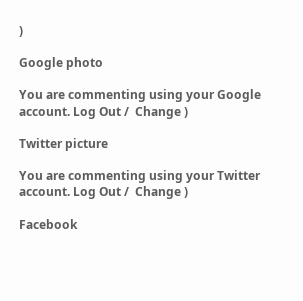)

Google photo

You are commenting using your Google account. Log Out /  Change )

Twitter picture

You are commenting using your Twitter account. Log Out /  Change )

Facebook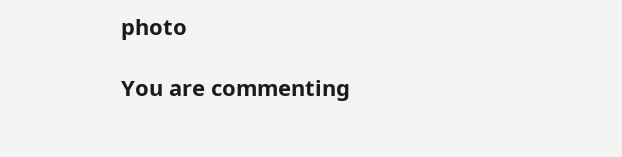photo

You are commenting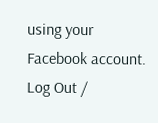using your Facebook account. Log Out /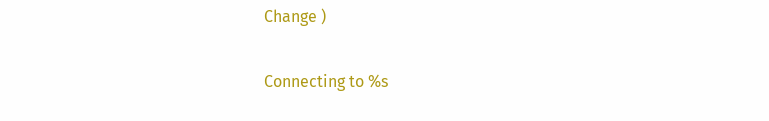Change )

Connecting to %s